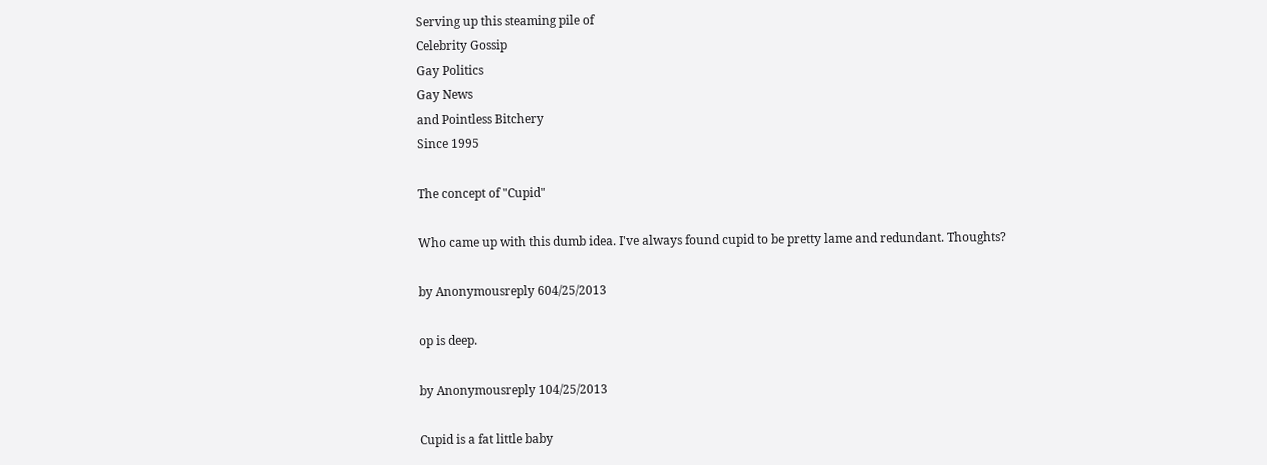Serving up this steaming pile of
Celebrity Gossip
Gay Politics
Gay News
and Pointless Bitchery
Since 1995

The concept of "Cupid"

Who came up with this dumb idea. I've always found cupid to be pretty lame and redundant. Thoughts?

by Anonymousreply 604/25/2013

op is deep.

by Anonymousreply 104/25/2013

Cupid is a fat little baby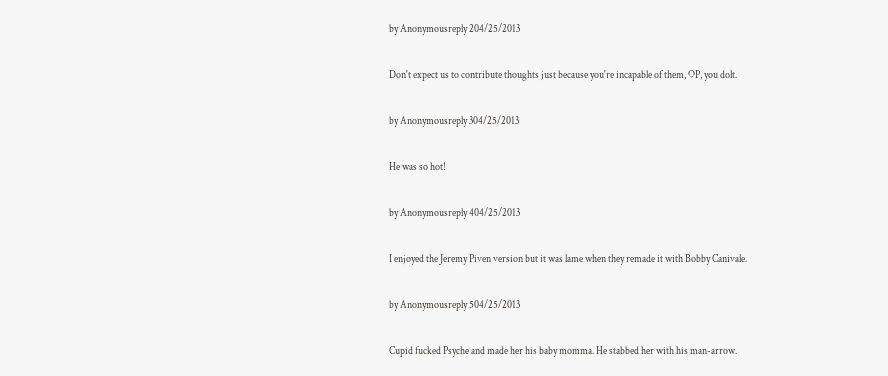by Anonymousreply 204/25/2013

Don't expect us to contribute thoughts just because you're incapable of them, OP, you dolt.

by Anonymousreply 304/25/2013

He was so hot!

by Anonymousreply 404/25/2013

I enjoyed the Jeremy Piven version but it was lame when they remade it with Bobby Canivale.

by Anonymousreply 504/25/2013

Cupid fucked Psyche and made her his baby momma. He stabbed her with his man-arrow.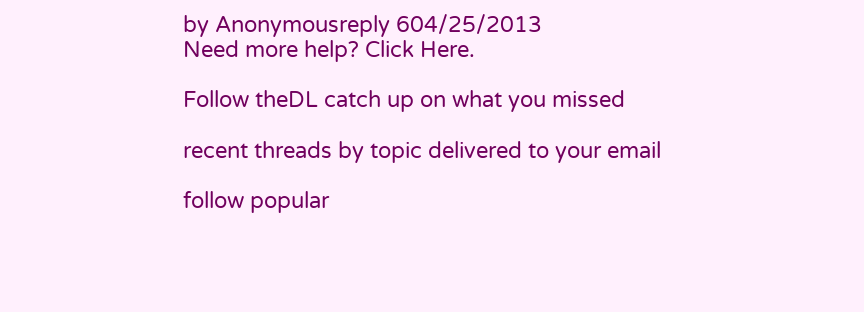by Anonymousreply 604/25/2013
Need more help? Click Here.

Follow theDL catch up on what you missed

recent threads by topic delivered to your email

follow popular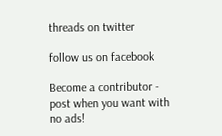threads on twitter

follow us on facebook

Become a contributor - post when you want with no ads!